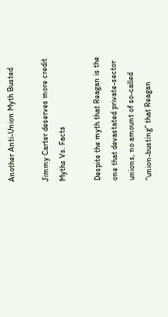Another Anti-Union Myth Busted

Jimmy Carter deserves more credit
Myths Vs. Facts

Despite the myth that Reagan is the one that devastated private-sector unions, no amount of so-called “union-busting” that Reagan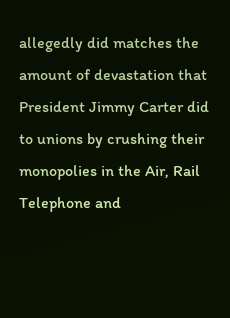allegedly did matches the amount of devastation that President Jimmy Carter did to unions by crushing their monopolies in the Air, Rail Telephone and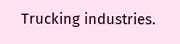Trucking industries.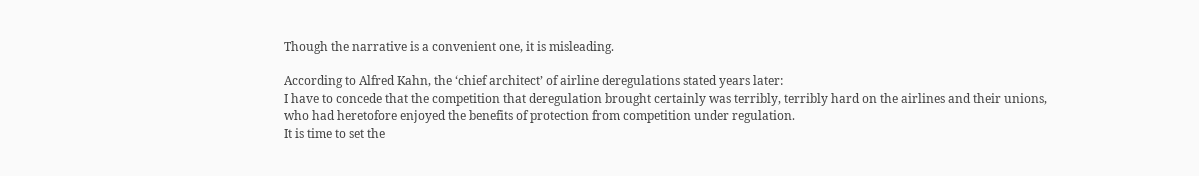Though the narrative is a convenient one, it is misleading.

According to Alfred Kahn, the ‘chief architect’ of airline deregulations stated years later:
I have to concede that the competition that deregulation brought certainly was terribly, terribly hard on the airlines and their unions, who had heretofore enjoyed the benefits of protection from competition under regulation.
It is time to set the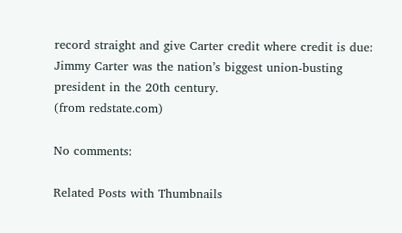record straight and give Carter credit where credit is due: Jimmy Carter was the nation’s biggest union-busting president in the 20th century.
(from redstate.com)

No comments:

Related Posts with Thumbnails